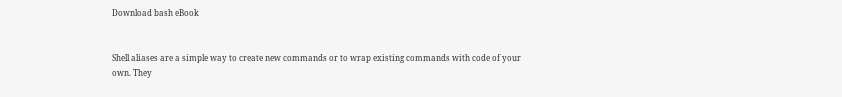Download bash eBook


Shell aliases are a simple way to create new commands or to wrap existing commands with code of your own. They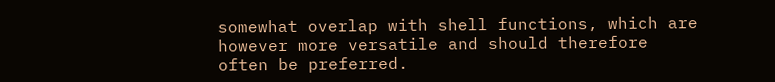somewhat overlap with shell functions, which are however more versatile and should therefore often be preferred.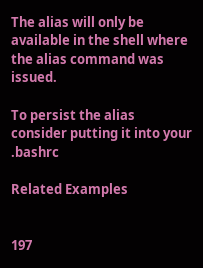The alias will only be available in the shell where the alias command was issued.

To persist the alias consider putting it into your .bashrc

Related Examples


197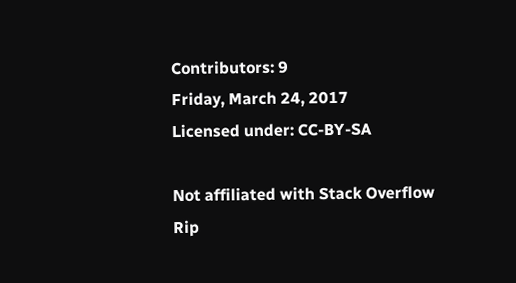Contributors: 9
Friday, March 24, 2017
Licensed under: CC-BY-SA

Not affiliated with Stack Overflow
Rip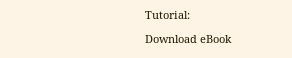Tutorial:

Download eBook